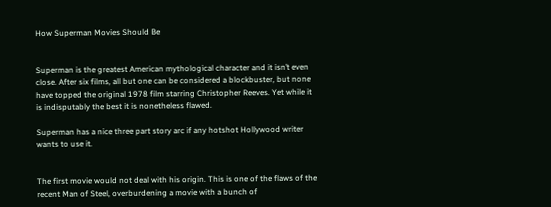How Superman Movies Should Be


Superman is the greatest American mythological character and it isn’t even close. After six films, all but one can be considered a blockbuster, but none have topped the original 1978 film starring Christopher Reeves. Yet while it is indisputably the best it is nonetheless flawed.

Superman has a nice three part story arc if any hotshot Hollywood writer wants to use it.


The first movie would not deal with his origin. This is one of the flaws of the recent Man of Steel, overburdening a movie with a bunch of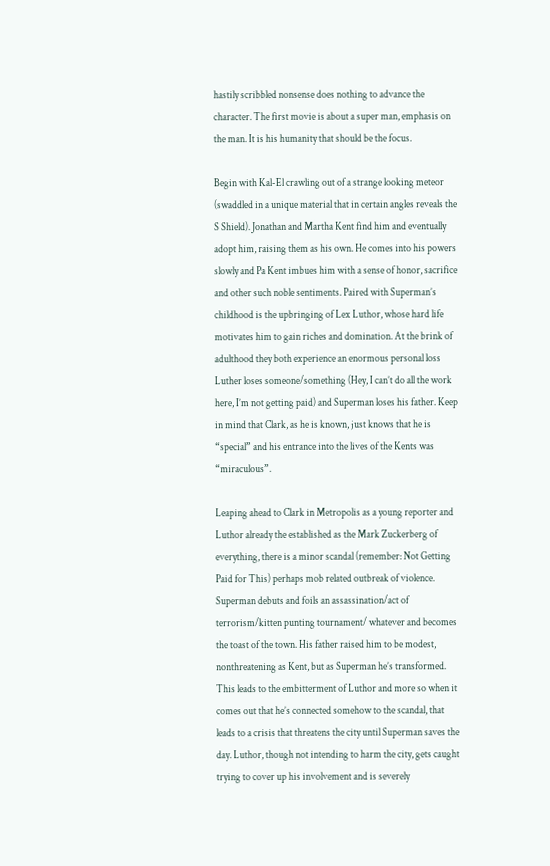hastily scribbled nonsense does nothing to advance the character. The first movie is about a super man, emphasis on the man. It is his humanity that should be the focus.

Begin with Kal-El crawling out of a strange looking meteor (swaddled in a unique material that in certain angles reveals the S Shield). Jonathan and Martha Kent find him and eventually adopt him, raising them as his own. He comes into his powers slowly and Pa Kent imbues him with a sense of honor, sacrifice and other such noble sentiments. Paired with Superman’s childhood is the upbringing of Lex Luthor, whose hard life motivates him to gain riches and domination. At the brink of adulthood they both experience an enormous personal loss Luther loses someone/something (Hey, I can’t do all the work here, I’m not getting paid) and Superman loses his father. Keep in mind that Clark, as he is known, just knows that he is “special” and his entrance into the lives of the Kents was “miraculous”.

Leaping ahead to Clark in Metropolis as a young reporter and Luthor already the established as the Mark Zuckerberg of everything, there is a minor scandal (remember: Not Getting Paid for This) perhaps mob related outbreak of violence. Superman debuts and foils an assassination/act of terrorism/kitten punting tournament/ whatever and becomes the toast of the town. His father raised him to be modest, nonthreatening as Kent, but as Superman he’s transformed. This leads to the embitterment of Luthor and more so when it comes out that he’s connected somehow to the scandal, that leads to a crisis that threatens the city until Superman saves the day. Luthor, though not intending to harm the city, gets caught trying to cover up his involvement and is severely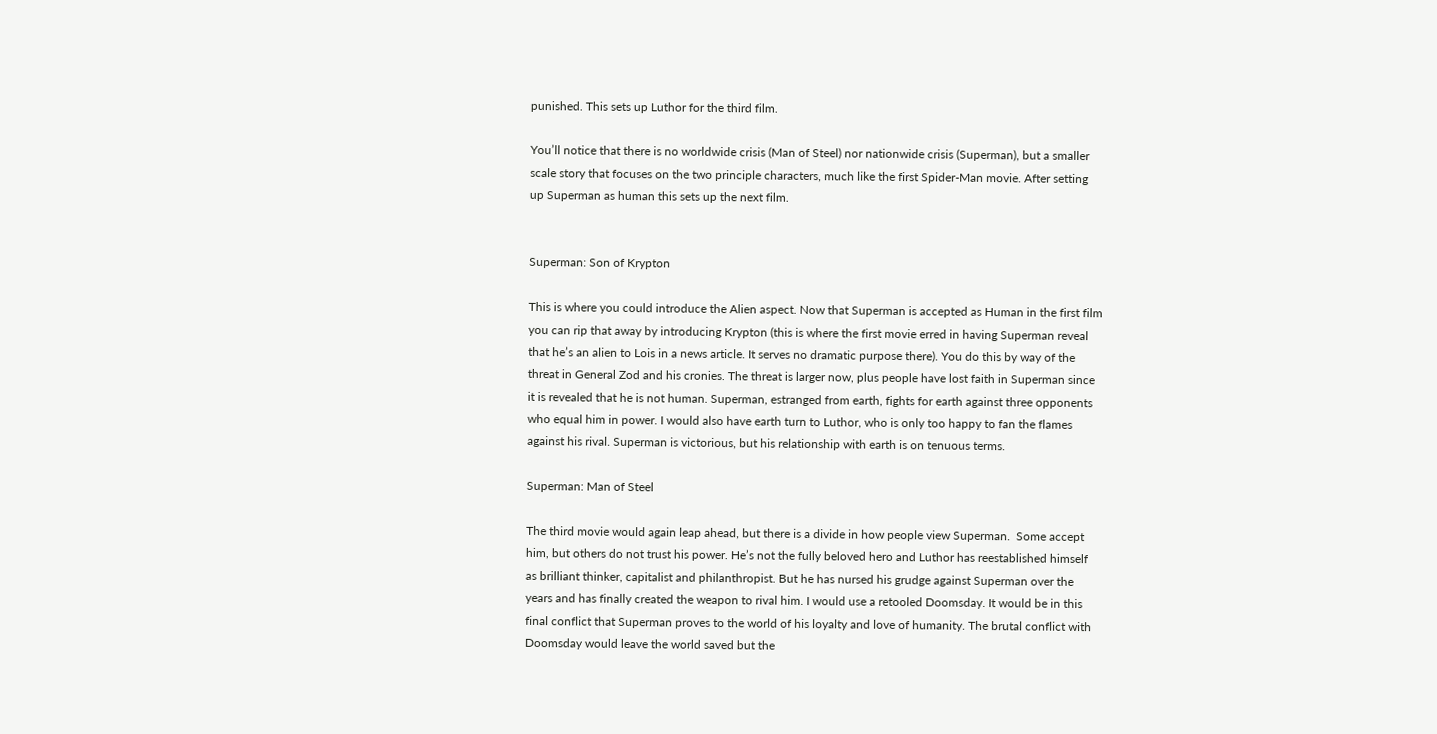punished. This sets up Luthor for the third film.

You’ll notice that there is no worldwide crisis (Man of Steel) nor nationwide crisis (Superman), but a smaller scale story that focuses on the two principle characters, much like the first Spider-Man movie. After setting up Superman as human this sets up the next film.


Superman: Son of Krypton

This is where you could introduce the Alien aspect. Now that Superman is accepted as Human in the first film you can rip that away by introducing Krypton (this is where the first movie erred in having Superman reveal that he’s an alien to Lois in a news article. It serves no dramatic purpose there). You do this by way of the threat in General Zod and his cronies. The threat is larger now, plus people have lost faith in Superman since it is revealed that he is not human. Superman, estranged from earth, fights for earth against three opponents who equal him in power. I would also have earth turn to Luthor, who is only too happy to fan the flames against his rival. Superman is victorious, but his relationship with earth is on tenuous terms.

Superman: Man of Steel

The third movie would again leap ahead, but there is a divide in how people view Superman.  Some accept him, but others do not trust his power. He’s not the fully beloved hero and Luthor has reestablished himself as brilliant thinker, capitalist and philanthropist. But he has nursed his grudge against Superman over the years and has finally created the weapon to rival him. I would use a retooled Doomsday. It would be in this final conflict that Superman proves to the world of his loyalty and love of humanity. The brutal conflict with Doomsday would leave the world saved but the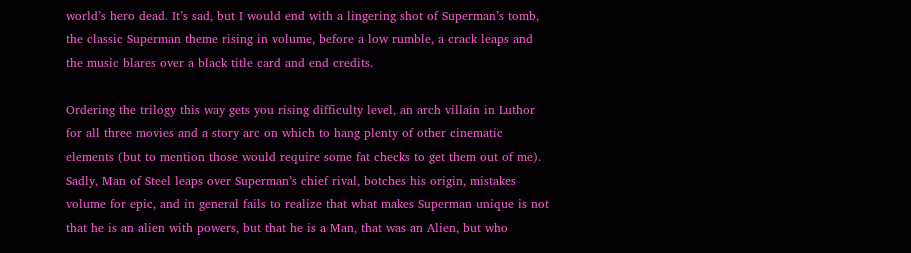world’s hero dead. It’s sad, but I would end with a lingering shot of Superman’s tomb, the classic Superman theme rising in volume, before a low rumble, a crack leaps and the music blares over a black title card and end credits.

Ordering the trilogy this way gets you rising difficulty level, an arch villain in Luthor for all three movies and a story arc on which to hang plenty of other cinematic elements (but to mention those would require some fat checks to get them out of me). Sadly, Man of Steel leaps over Superman’s chief rival, botches his origin, mistakes volume for epic, and in general fails to realize that what makes Superman unique is not that he is an alien with powers, but that he is a Man, that was an Alien, but who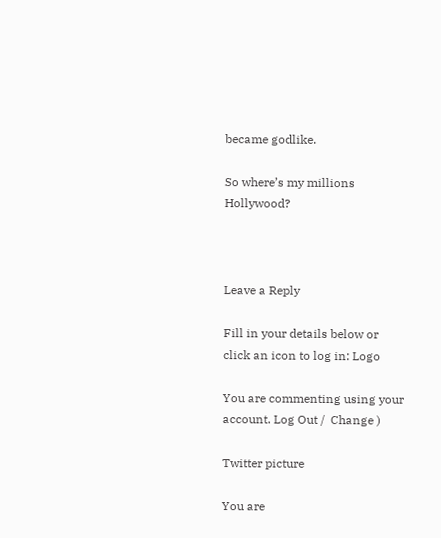became godlike.

So where’s my millions Hollywood?



Leave a Reply

Fill in your details below or click an icon to log in: Logo

You are commenting using your account. Log Out /  Change )

Twitter picture

You are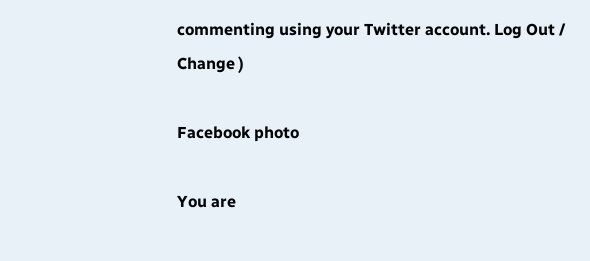commenting using your Twitter account. Log Out /  Change )

Facebook photo

You are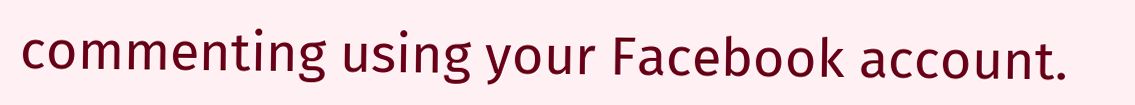commenting using your Facebook account.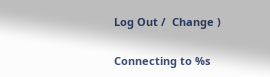Log Out /  Change )

Connecting to %s